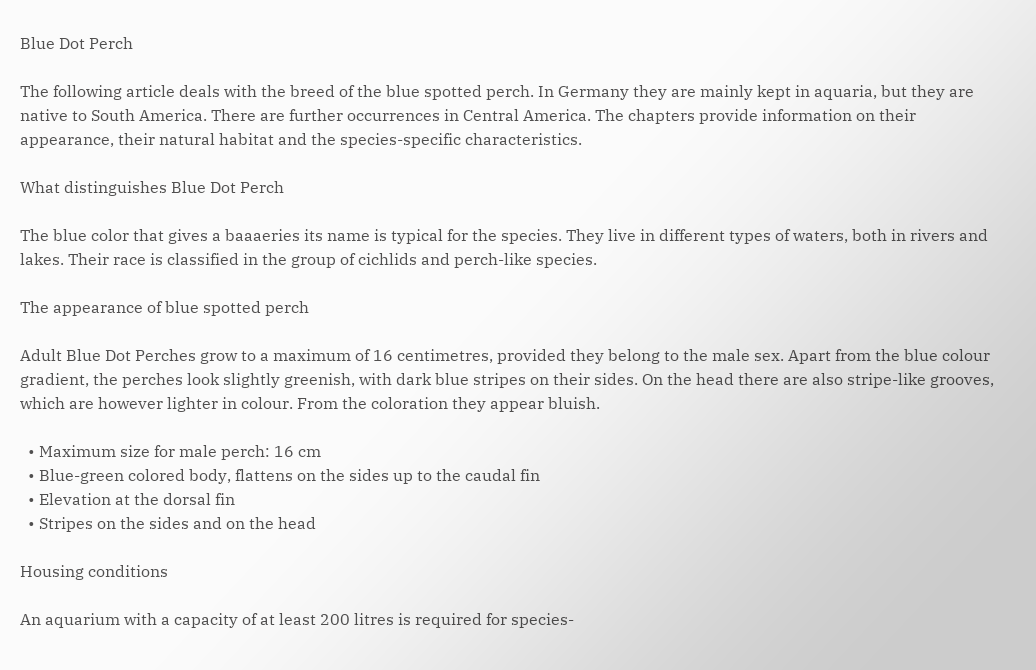Blue Dot Perch

The following article deals with the breed of the blue spotted perch. In Germany they are mainly kept in aquaria, but they are native to South America. There are further occurrences in Central America. The chapters provide information on their appearance, their natural habitat and the species-specific characteristics.

What distinguishes Blue Dot Perch

The blue color that gives a baaaeries its name is typical for the species. They live in different types of waters, both in rivers and lakes. Their race is classified in the group of cichlids and perch-like species.

The appearance of blue spotted perch

Adult Blue Dot Perches grow to a maximum of 16 centimetres, provided they belong to the male sex. Apart from the blue colour gradient, the perches look slightly greenish, with dark blue stripes on their sides. On the head there are also stripe-like grooves, which are however lighter in colour. From the coloration they appear bluish.

  • Maximum size for male perch: 16 cm
  • Blue-green colored body, flattens on the sides up to the caudal fin
  • Elevation at the dorsal fin
  • Stripes on the sides and on the head

Housing conditions

An aquarium with a capacity of at least 200 litres is required for species-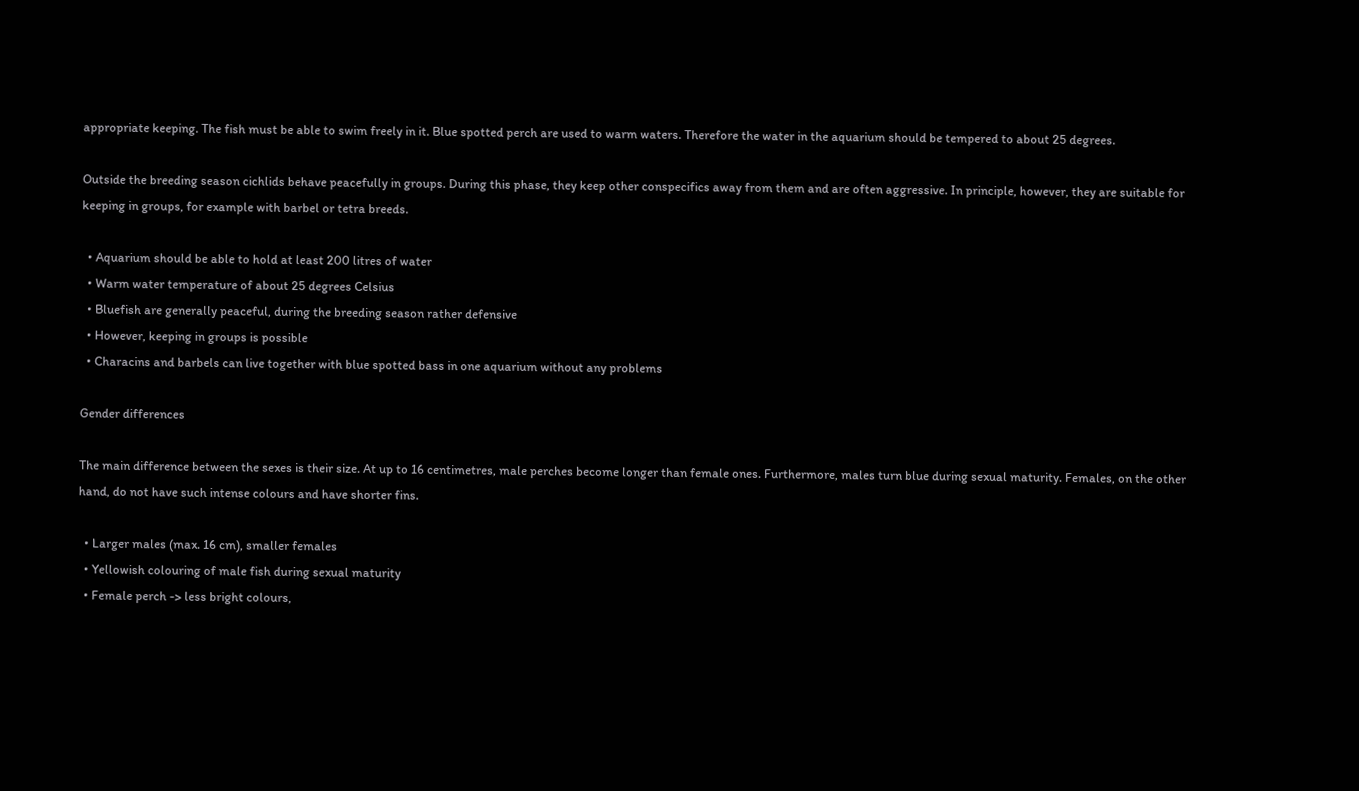appropriate keeping. The fish must be able to swim freely in it. Blue spotted perch are used to warm waters. Therefore the water in the aquarium should be tempered to about 25 degrees.

Outside the breeding season cichlids behave peacefully in groups. During this phase, they keep other conspecifics away from them and are often aggressive. In principle, however, they are suitable for keeping in groups, for example with barbel or tetra breeds.

  • Aquarium should be able to hold at least 200 litres of water
  • Warm water temperature of about 25 degrees Celsius
  • Bluefish are generally peaceful, during the breeding season rather defensive
  • However, keeping in groups is possible
  • Characins and barbels can live together with blue spotted bass in one aquarium without any problems

Gender differences

The main difference between the sexes is their size. At up to 16 centimetres, male perches become longer than female ones. Furthermore, males turn blue during sexual maturity. Females, on the other hand, do not have such intense colours and have shorter fins.

  • Larger males (max. 16 cm), smaller females
  • Yellowish colouring of male fish during sexual maturity
  • Female perch -> less bright colours,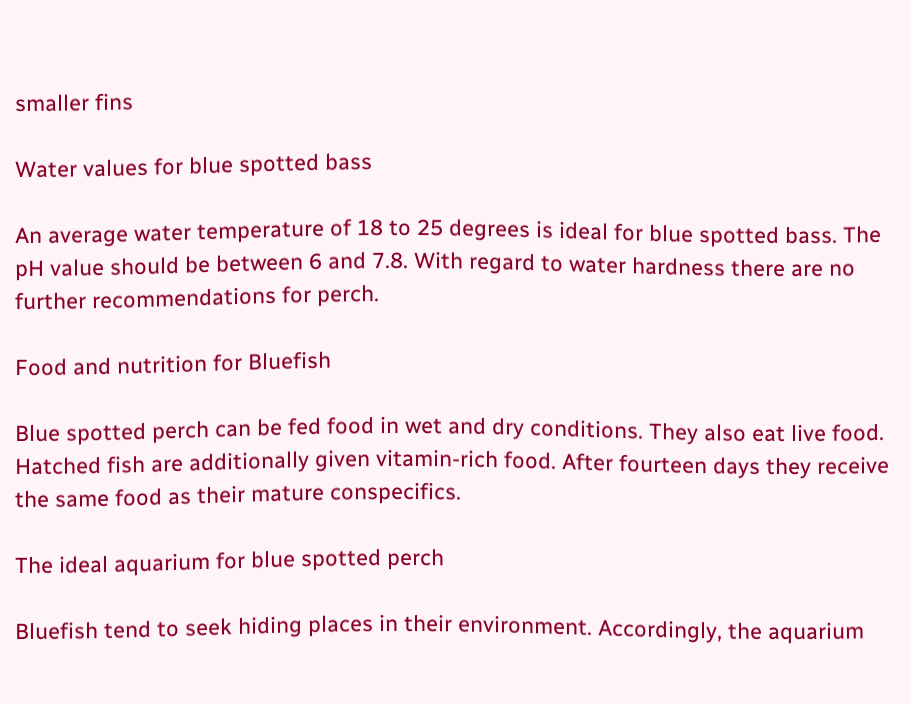smaller fins

Water values for blue spotted bass

An average water temperature of 18 to 25 degrees is ideal for blue spotted bass. The pH value should be between 6 and 7.8. With regard to water hardness there are no further recommendations for perch.

Food and nutrition for Bluefish

Blue spotted perch can be fed food in wet and dry conditions. They also eat live food. Hatched fish are additionally given vitamin-rich food. After fourteen days they receive the same food as their mature conspecifics.

The ideal aquarium for blue spotted perch

Bluefish tend to seek hiding places in their environment. Accordingly, the aquarium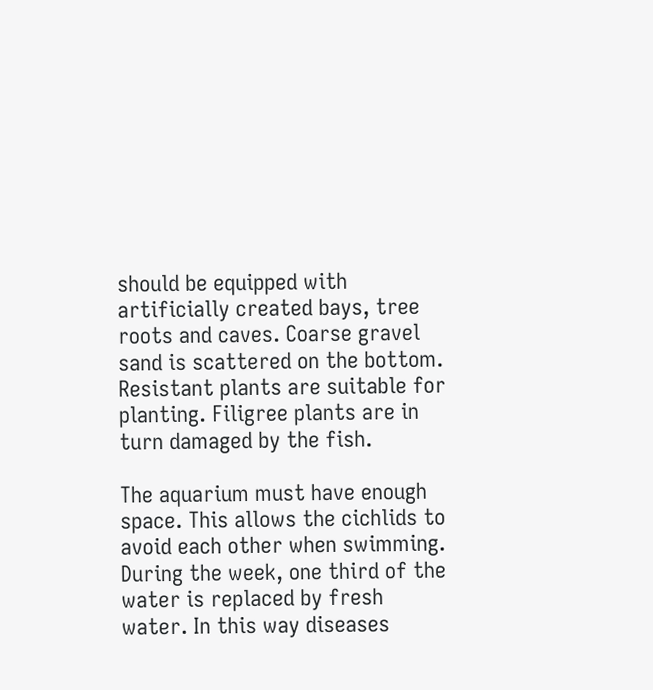should be equipped with artificially created bays, tree roots and caves. Coarse gravel sand is scattered on the bottom. Resistant plants are suitable for planting. Filigree plants are in turn damaged by the fish.

The aquarium must have enough space. This allows the cichlids to avoid each other when swimming. During the week, one third of the water is replaced by fresh water. In this way diseases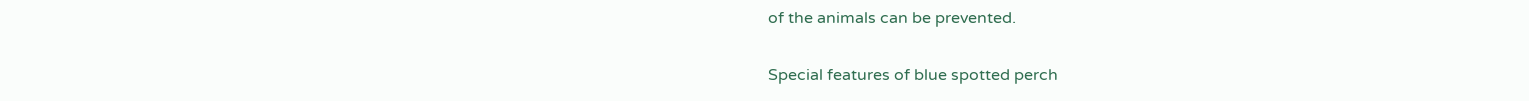of the animals can be prevented.

Special features of blue spotted perch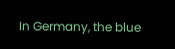In Germany, the blue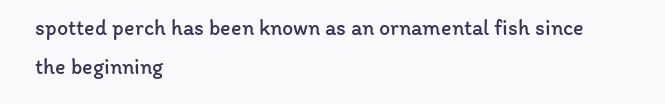spotted perch has been known as an ornamental fish since the beginning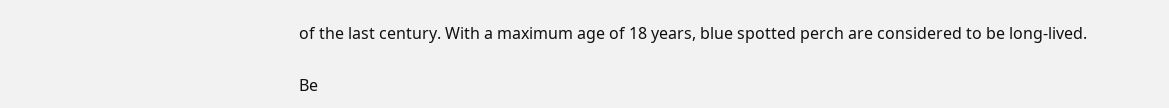of the last century. With a maximum age of 18 years, blue spotted perch are considered to be long-lived.

Be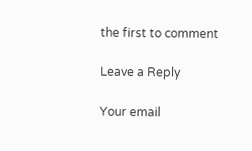the first to comment

Leave a Reply

Your email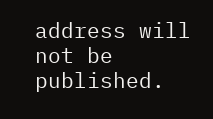address will not be published.